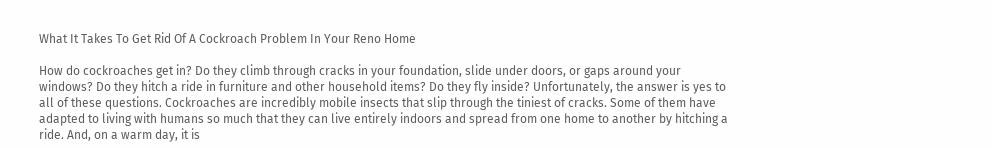What It Takes To Get Rid Of A Cockroach Problem In Your Reno Home

How do cockroaches get in? Do they climb through cracks in your foundation, slide under doors, or gaps around your windows? Do they hitch a ride in furniture and other household items? Do they fly inside? Unfortunately, the answer is yes to all of these questions. Cockroaches are incredibly mobile insects that slip through the tiniest of cracks. Some of them have adapted to living with humans so much that they can live entirely indoors and spread from one home to another by hitching a ride. And, on a warm day, it is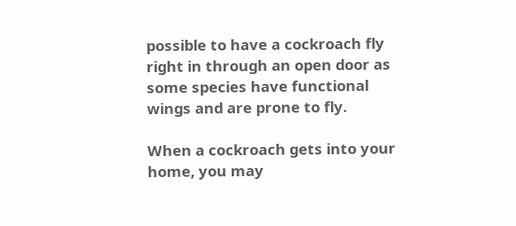possible to have a cockroach fly right in through an open door as some species have functional wings and are prone to fly.

When a cockroach gets into your home, you may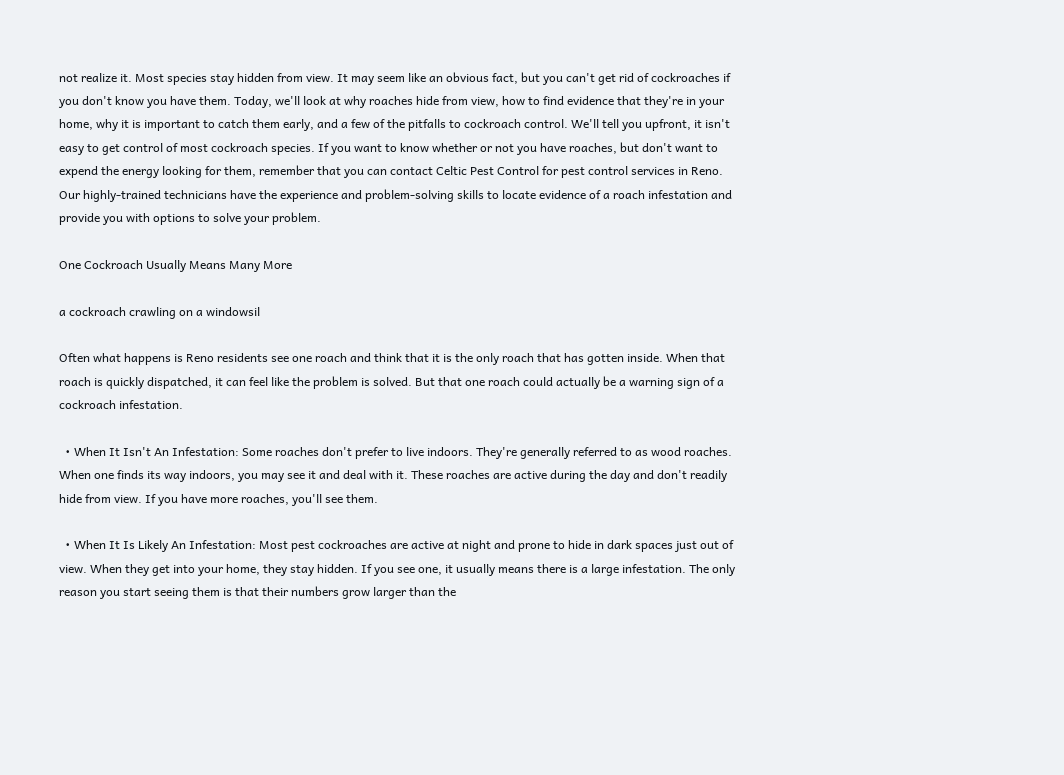not realize it. Most species stay hidden from view. It may seem like an obvious fact, but you can't get rid of cockroaches if you don't know you have them. Today, we'll look at why roaches hide from view, how to find evidence that they're in your home, why it is important to catch them early, and a few of the pitfalls to cockroach control. We'll tell you upfront, it isn't easy to get control of most cockroach species. If you want to know whether or not you have roaches, but don't want to expend the energy looking for them, remember that you can contact Celtic Pest Control for pest control services in Reno. Our highly-trained technicians have the experience and problem-solving skills to locate evidence of a roach infestation and provide you with options to solve your problem.

One Cockroach Usually Means Many More

a cockroach crawling on a windowsil

Often what happens is Reno residents see one roach and think that it is the only roach that has gotten inside. When that roach is quickly dispatched, it can feel like the problem is solved. But that one roach could actually be a warning sign of a cockroach infestation.

  • When It Isn't An Infestation: Some roaches don't prefer to live indoors. They're generally referred to as wood roaches. When one finds its way indoors, you may see it and deal with it. These roaches are active during the day and don't readily hide from view. If you have more roaches, you'll see them.

  • When It Is Likely An Infestation: Most pest cockroaches are active at night and prone to hide in dark spaces just out of view. When they get into your home, they stay hidden. If you see one, it usually means there is a large infestation. The only reason you start seeing them is that their numbers grow larger than the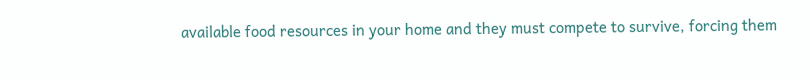available food resources in your home and they must compete to survive, forcing them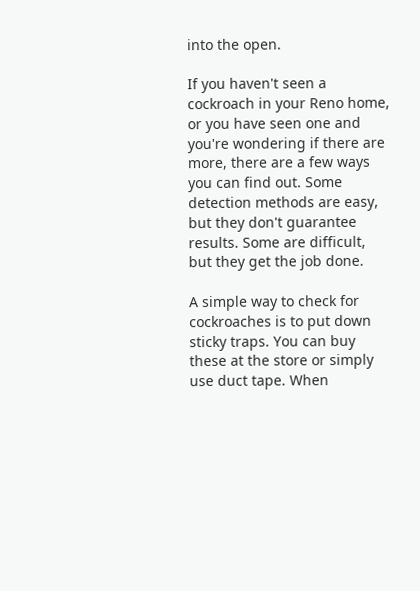into the open.

If you haven't seen a cockroach in your Reno home, or you have seen one and you're wondering if there are more, there are a few ways you can find out. Some detection methods are easy, but they don't guarantee results. Some are difficult, but they get the job done.

A simple way to check for cockroaches is to put down sticky traps. You can buy these at the store or simply use duct tape. When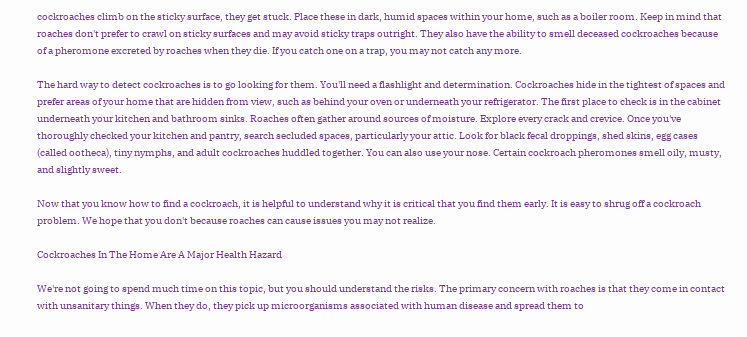cockroaches climb on the sticky surface, they get stuck. Place these in dark, humid spaces within your home, such as a boiler room. Keep in mind that roaches don't prefer to crawl on sticky surfaces and may avoid sticky traps outright. They also have the ability to smell deceased cockroaches because of a pheromone excreted by roaches when they die. If you catch one on a trap, you may not catch any more.

The hard way to detect cockroaches is to go looking for them. You'll need a flashlight and determination. Cockroaches hide in the tightest of spaces and prefer areas of your home that are hidden from view, such as behind your oven or underneath your refrigerator. The first place to check is in the cabinet underneath your kitchen and bathroom sinks. Roaches often gather around sources of moisture. Explore every crack and crevice. Once you've thoroughly checked your kitchen and pantry, search secluded spaces, particularly your attic. Look for black fecal droppings, shed skins, egg cases (called ootheca), tiny nymphs, and adult cockroaches huddled together. You can also use your nose. Certain cockroach pheromones smell oily, musty, and slightly sweet.

Now that you know how to find a cockroach, it is helpful to understand why it is critical that you find them early. It is easy to shrug off a cockroach problem. We hope that you don't because roaches can cause issues you may not realize.

Cockroaches In The Home Are A Major Health Hazard

We're not going to spend much time on this topic, but you should understand the risks. The primary concern with roaches is that they come in contact with unsanitary things. When they do, they pick up microorganisms associated with human disease and spread them to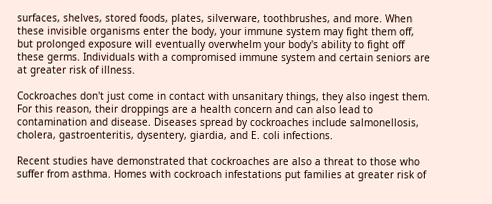surfaces, shelves, stored foods, plates, silverware, toothbrushes, and more. When these invisible organisms enter the body, your immune system may fight them off, but prolonged exposure will eventually overwhelm your body's ability to fight off these germs. Individuals with a compromised immune system and certain seniors are at greater risk of illness.

Cockroaches don't just come in contact with unsanitary things, they also ingest them. For this reason, their droppings are a health concern and can also lead to contamination and disease. Diseases spread by cockroaches include salmonellosis, cholera, gastroenteritis, dysentery, giardia, and E. coli infections.

Recent studies have demonstrated that cockroaches are also a threat to those who suffer from asthma. Homes with cockroach infestations put families at greater risk of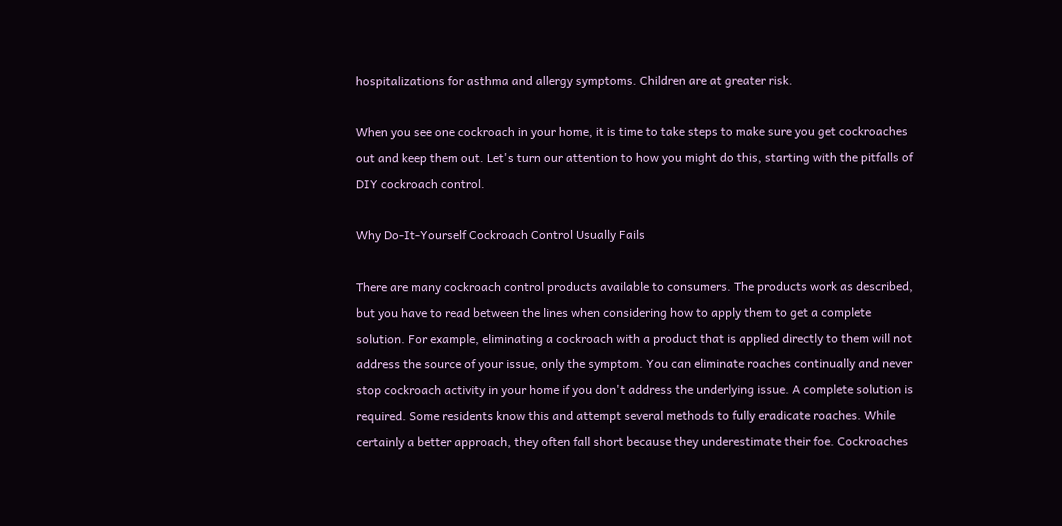hospitalizations for asthma and allergy symptoms. Children are at greater risk.

When you see one cockroach in your home, it is time to take steps to make sure you get cockroaches out and keep them out. Let's turn our attention to how you might do this, starting with the pitfalls of DIY cockroach control.

Why Do-It-Yourself Cockroach Control Usually Fails

There are many cockroach control products available to consumers. The products work as described, but you have to read between the lines when considering how to apply them to get a complete solution. For example, eliminating a cockroach with a product that is applied directly to them will not address the source of your issue, only the symptom. You can eliminate roaches continually and never stop cockroach activity in your home if you don't address the underlying issue. A complete solution is required. Some residents know this and attempt several methods to fully eradicate roaches. While certainly a better approach, they often fall short because they underestimate their foe. Cockroaches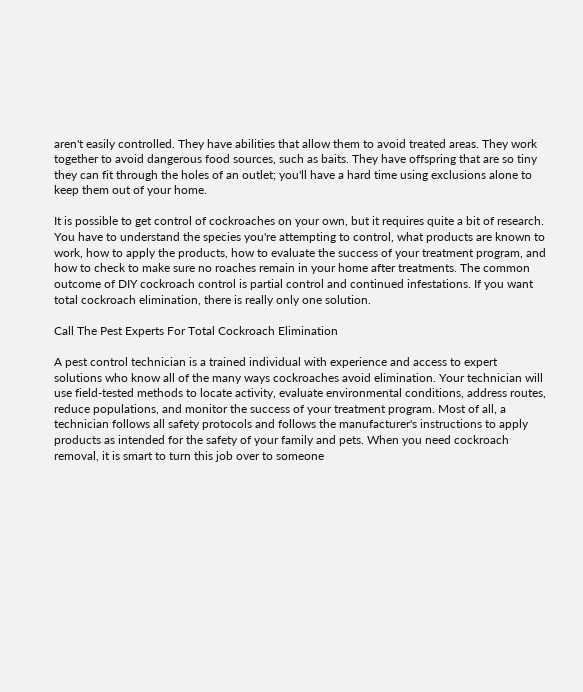aren't easily controlled. They have abilities that allow them to avoid treated areas. They work together to avoid dangerous food sources, such as baits. They have offspring that are so tiny they can fit through the holes of an outlet; you'll have a hard time using exclusions alone to keep them out of your home.

It is possible to get control of cockroaches on your own, but it requires quite a bit of research. You have to understand the species you're attempting to control, what products are known to work, how to apply the products, how to evaluate the success of your treatment program, and how to check to make sure no roaches remain in your home after treatments. The common outcome of DIY cockroach control is partial control and continued infestations. If you want total cockroach elimination, there is really only one solution.

Call The Pest Experts For Total Cockroach Elimination

A pest control technician is a trained individual with experience and access to expert solutions who know all of the many ways cockroaches avoid elimination. Your technician will use field-tested methods to locate activity, evaluate environmental conditions, address routes, reduce populations, and monitor the success of your treatment program. Most of all, a technician follows all safety protocols and follows the manufacturer's instructions to apply products as intended for the safety of your family and pets. When you need cockroach removal, it is smart to turn this job over to someone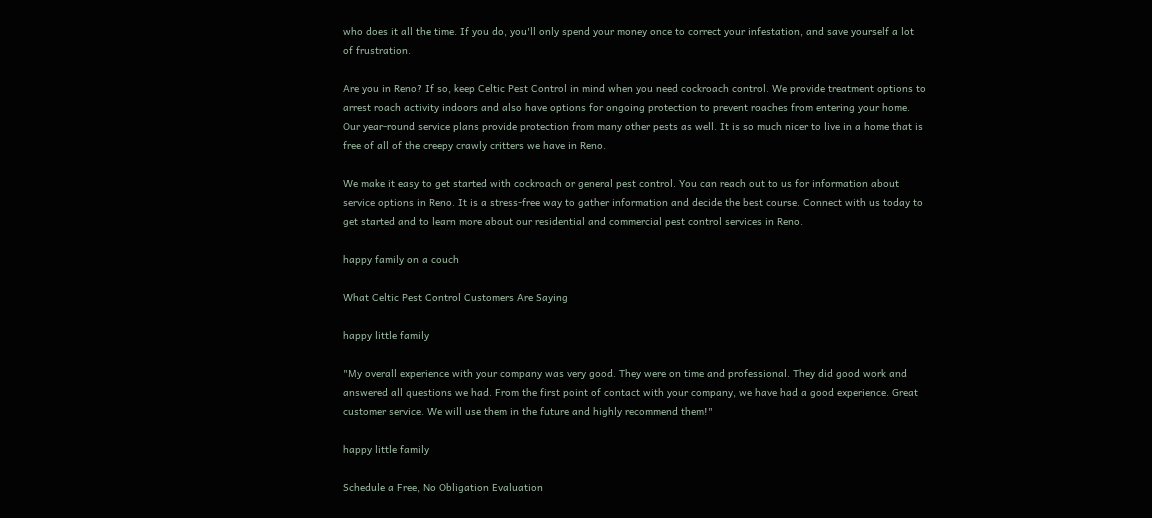who does it all the time. If you do, you'll only spend your money once to correct your infestation, and save yourself a lot of frustration.

Are you in Reno? If so, keep Celtic Pest Control in mind when you need cockroach control. We provide treatment options to arrest roach activity indoors and also have options for ongoing protection to prevent roaches from entering your home. Our year-round service plans provide protection from many other pests as well. It is so much nicer to live in a home that is free of all of the creepy crawly critters we have in Reno.

We make it easy to get started with cockroach or general pest control. You can reach out to us for information about service options in Reno. It is a stress-free way to gather information and decide the best course. Connect with us today to get started and to learn more about our residential and commercial pest control services in Reno.

happy family on a couch

What Celtic Pest Control Customers Are Saying

happy little family

"My overall experience with your company was very good. They were on time and professional. They did good work and answered all questions we had. From the first point of contact with your company, we have had a good experience. Great customer service. We will use them in the future and highly recommend them!"

happy little family

Schedule a Free, No Obligation Evaluation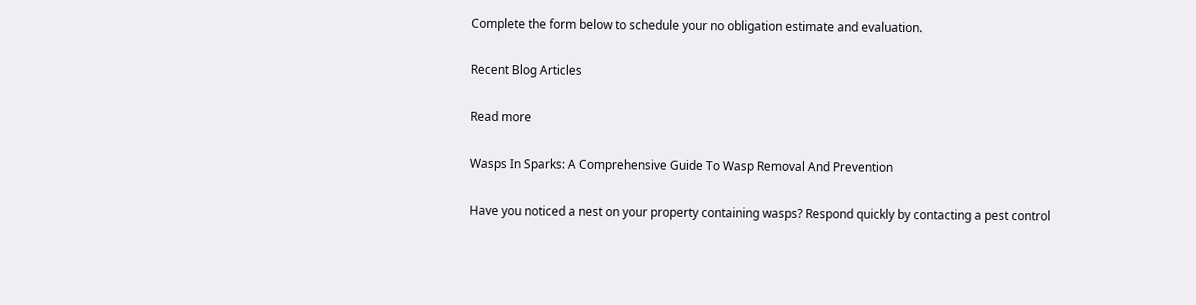Complete the form below to schedule your no obligation estimate and evaluation.

Recent Blog Articles

Read more

Wasps In Sparks: A Comprehensive Guide To Wasp Removal And Prevention

Have you noticed a nest on your property containing wasps? Respond quickly by contacting a pest control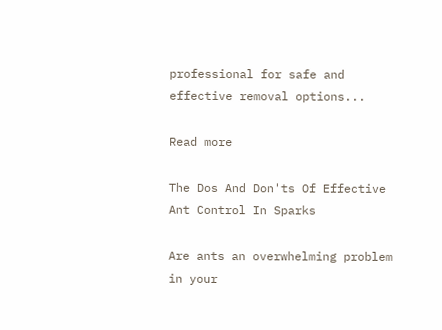professional for safe and effective removal options...

Read more

The Dos And Don'ts Of Effective Ant Control In Sparks

Are ants an overwhelming problem in your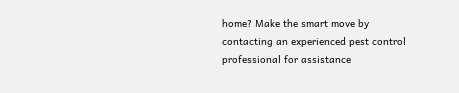home? Make the smart move by contacting an experienced pest control professional for assistance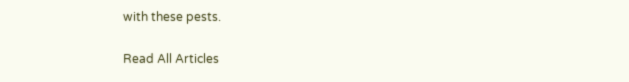with these pests.

Read All Articles